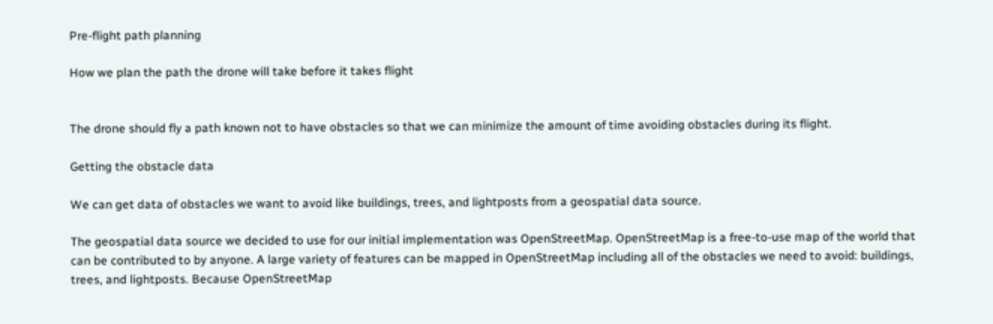Pre-flight path planning

How we plan the path the drone will take before it takes flight


The drone should fly a path known not to have obstacles so that we can minimize the amount of time avoiding obstacles during its flight.

Getting the obstacle data

We can get data of obstacles we want to avoid like buildings, trees, and lightposts from a geospatial data source.

The geospatial data source we decided to use for our initial implementation was OpenStreetMap. OpenStreetMap is a free-to-use map of the world that can be contributed to by anyone. A large variety of features can be mapped in OpenStreetMap including all of the obstacles we need to avoid: buildings, trees, and lightposts. Because OpenStreetMap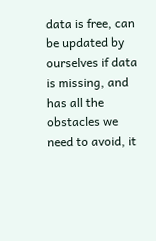data is free, can be updated by ourselves if data is missing, and has all the obstacles we need to avoid, it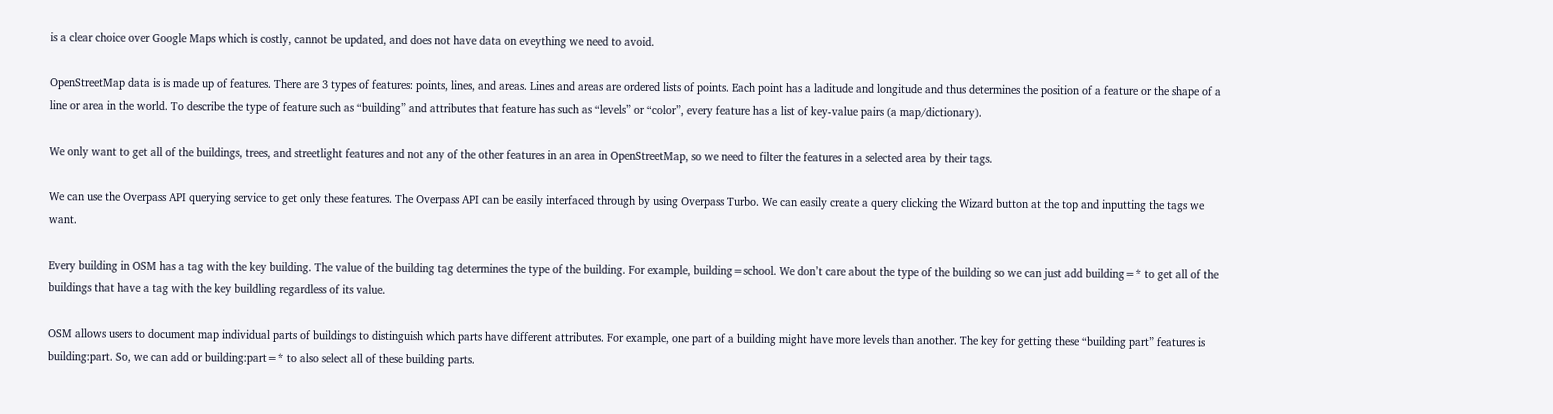is a clear choice over Google Maps which is costly, cannot be updated, and does not have data on eveything we need to avoid.

OpenStreetMap data is is made up of features. There are 3 types of features: points, lines, and areas. Lines and areas are ordered lists of points. Each point has a laditude and longitude and thus determines the position of a feature or the shape of a line or area in the world. To describe the type of feature such as “building” and attributes that feature has such as “levels” or “color”, every feature has a list of key-value pairs (a map/dictionary).

We only want to get all of the buildings, trees, and streetlight features and not any of the other features in an area in OpenStreetMap, so we need to filter the features in a selected area by their tags.

We can use the Overpass API querying service to get only these features. The Overpass API can be easily interfaced through by using Overpass Turbo. We can easily create a query clicking the Wizard button at the top and inputting the tags we want.

Every building in OSM has a tag with the key building. The value of the building tag determines the type of the building. For example, building=school. We don’t care about the type of the building so we can just add building=* to get all of the buildings that have a tag with the key buildling regardless of its value.

OSM allows users to document map individual parts of buildings to distinguish which parts have different attributes. For example, one part of a building might have more levels than another. The key for getting these “building part” features is building:part. So, we can add or building:part=* to also select all of these building parts.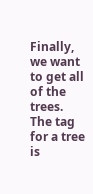Finally, we want to get all of the trees. The tag for a tree is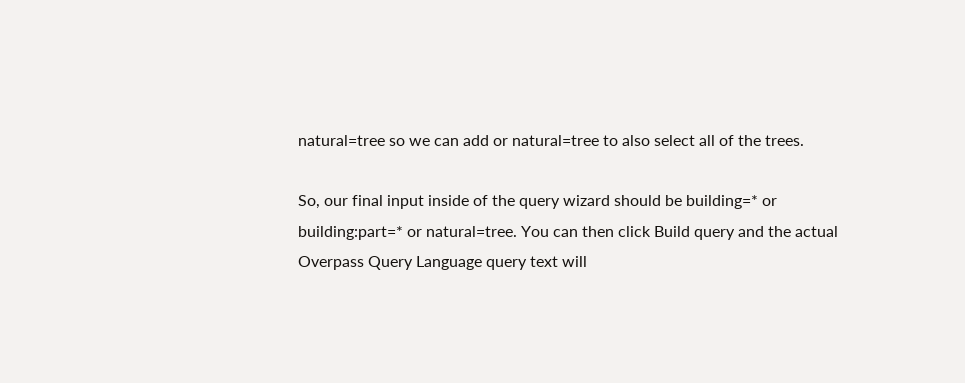natural=tree so we can add or natural=tree to also select all of the trees.

So, our final input inside of the query wizard should be building=* or building:part=* or natural=tree. You can then click Build query and the actual Overpass Query Language query text will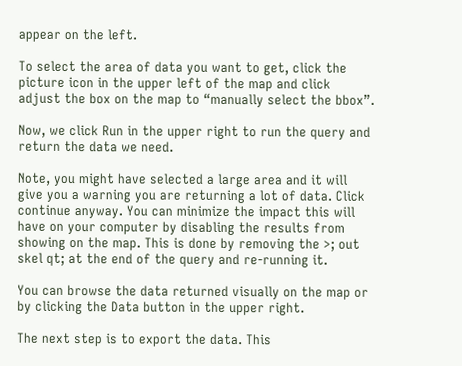appear on the left.

To select the area of data you want to get, click the picture icon in the upper left of the map and click adjust the box on the map to “manually select the bbox”.

Now, we click Run in the upper right to run the query and return the data we need.

Note, you might have selected a large area and it will give you a warning you are returning a lot of data. Click continue anyway. You can minimize the impact this will have on your computer by disabling the results from showing on the map. This is done by removing the >; out skel qt; at the end of the query and re-running it.

You can browse the data returned visually on the map or by clicking the Data button in the upper right.

The next step is to export the data. This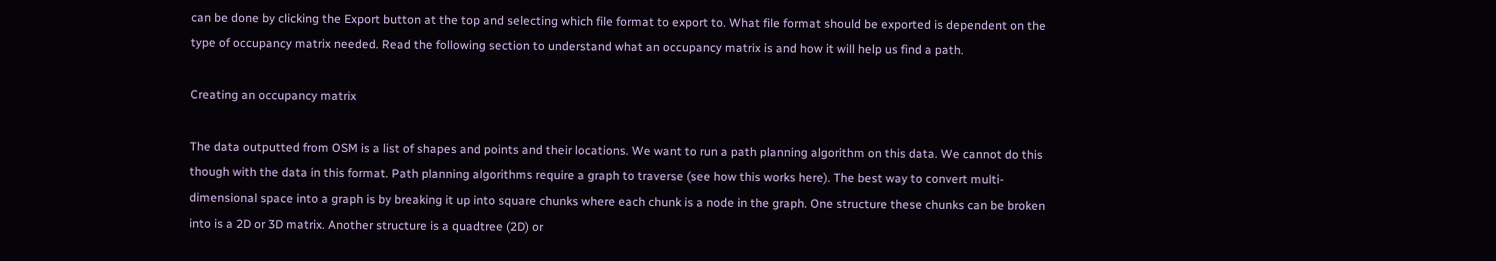can be done by clicking the Export button at the top and selecting which file format to export to. What file format should be exported is dependent on the type of occupancy matrix needed. Read the following section to understand what an occupancy matrix is and how it will help us find a path.

Creating an occupancy matrix

The data outputted from OSM is a list of shapes and points and their locations. We want to run a path planning algorithm on this data. We cannot do this though with the data in this format. Path planning algorithms require a graph to traverse (see how this works here). The best way to convert multi-dimensional space into a graph is by breaking it up into square chunks where each chunk is a node in the graph. One structure these chunks can be broken into is a 2D or 3D matrix. Another structure is a quadtree (2D) or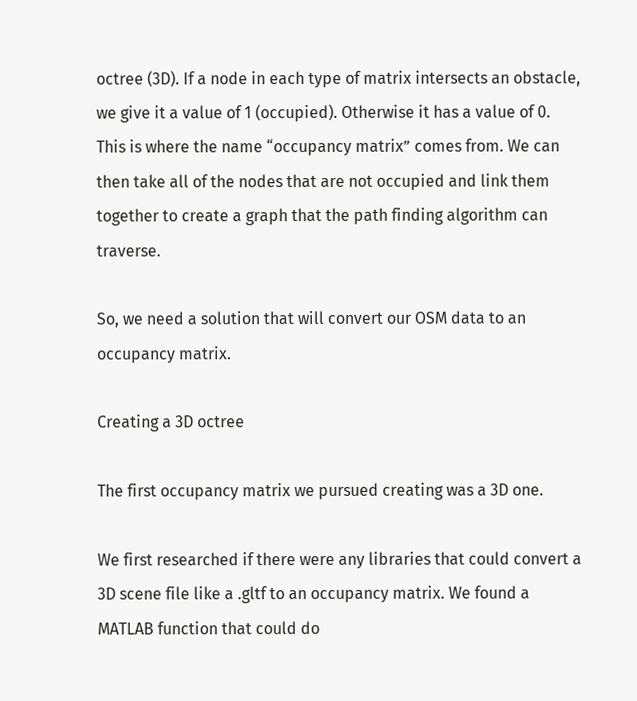octree (3D). If a node in each type of matrix intersects an obstacle, we give it a value of 1 (occupied). Otherwise it has a value of 0. This is where the name “occupancy matrix” comes from. We can then take all of the nodes that are not occupied and link them together to create a graph that the path finding algorithm can traverse.

So, we need a solution that will convert our OSM data to an occupancy matrix.

Creating a 3D octree

The first occupancy matrix we pursued creating was a 3D one.

We first researched if there were any libraries that could convert a 3D scene file like a .gltf to an occupancy matrix. We found a MATLAB function that could do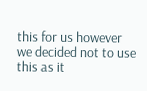this for us however we decided not to use this as it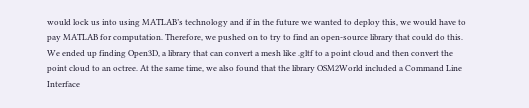would lock us into using MATLAB’s technology and if in the future we wanted to deploy this, we would have to pay MATLAB for computation. Therefore, we pushed on to try to find an open-source library that could do this. We ended up finding Open3D, a library that can convert a mesh like .gltf to a point cloud and then convert the point cloud to an octree. At the same time, we also found that the library OSM2World included a Command Line Interface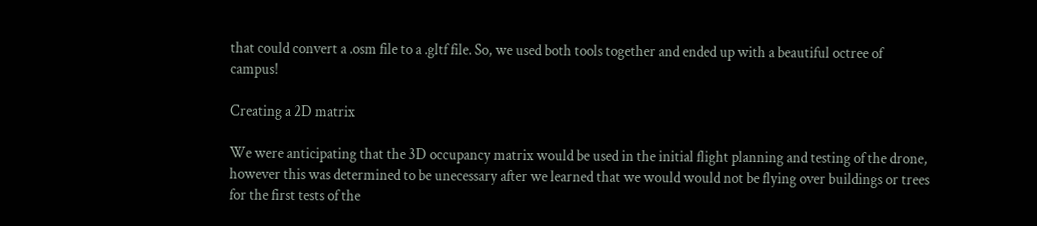that could convert a .osm file to a .gltf file. So, we used both tools together and ended up with a beautiful octree of campus!

Creating a 2D matrix

We were anticipating that the 3D occupancy matrix would be used in the initial flight planning and testing of the drone, however this was determined to be unecessary after we learned that we would would not be flying over buildings or trees for the first tests of the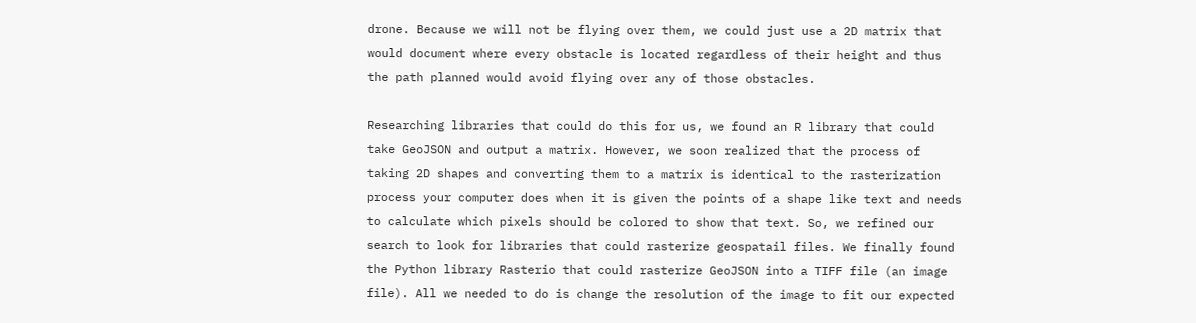drone. Because we will not be flying over them, we could just use a 2D matrix that would document where every obstacle is located regardless of their height and thus the path planned would avoid flying over any of those obstacles.

Researching libraries that could do this for us, we found an R library that could take GeoJSON and output a matrix. However, we soon realized that the process of taking 2D shapes and converting them to a matrix is identical to the rasterization process your computer does when it is given the points of a shape like text and needs to calculate which pixels should be colored to show that text. So, we refined our search to look for libraries that could rasterize geospatail files. We finally found the Python library Rasterio that could rasterize GeoJSON into a TIFF file (an image file). All we needed to do is change the resolution of the image to fit our expected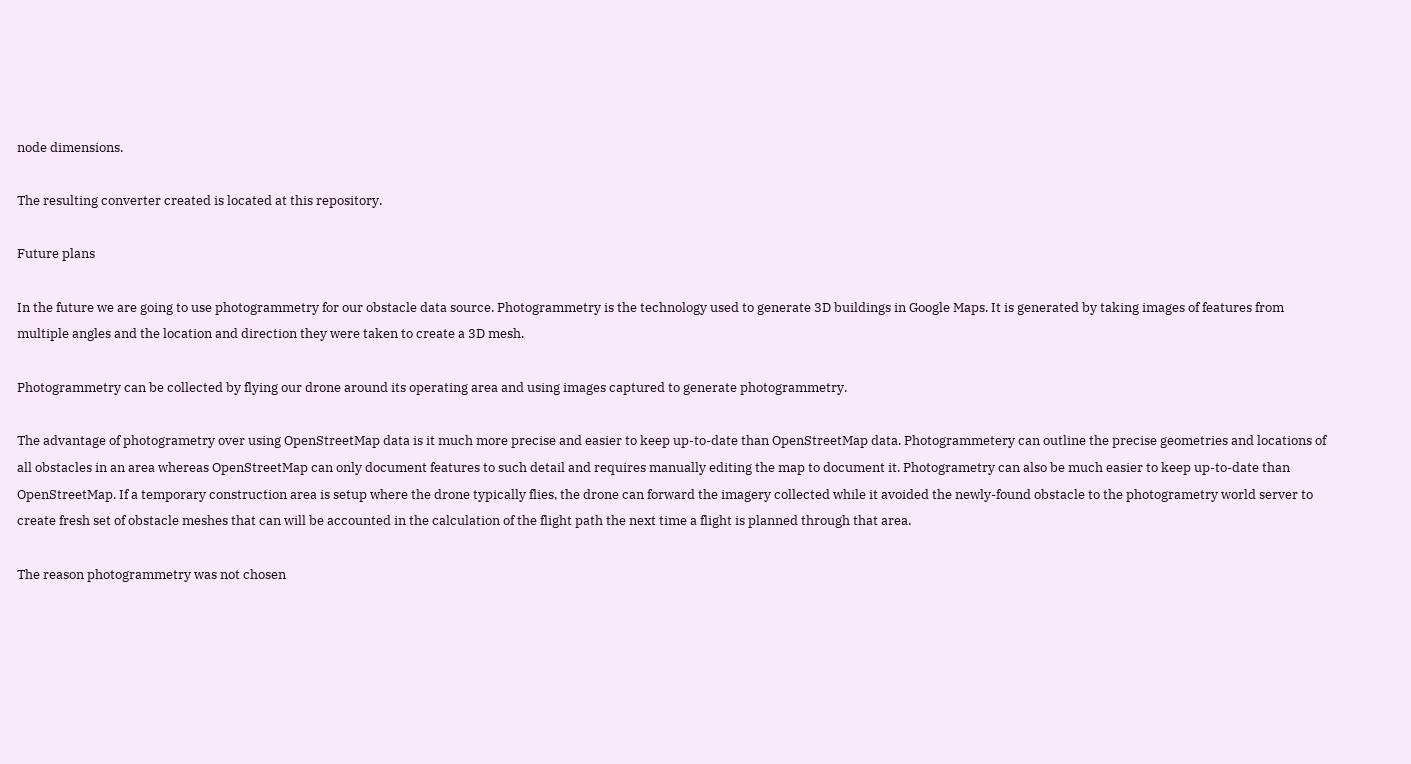node dimensions.

The resulting converter created is located at this repository.

Future plans

In the future we are going to use photogrammetry for our obstacle data source. Photogrammetry is the technology used to generate 3D buildings in Google Maps. It is generated by taking images of features from multiple angles and the location and direction they were taken to create a 3D mesh.

Photogrammetry can be collected by flying our drone around its operating area and using images captured to generate photogrammetry.

The advantage of photogrametry over using OpenStreetMap data is it much more precise and easier to keep up-to-date than OpenStreetMap data. Photogrammetery can outline the precise geometries and locations of all obstacles in an area whereas OpenStreetMap can only document features to such detail and requires manually editing the map to document it. Photogrametry can also be much easier to keep up-to-date than OpenStreetMap. If a temporary construction area is setup where the drone typically flies, the drone can forward the imagery collected while it avoided the newly-found obstacle to the photogrametry world server to create fresh set of obstacle meshes that can will be accounted in the calculation of the flight path the next time a flight is planned through that area.

The reason photogrammetry was not chosen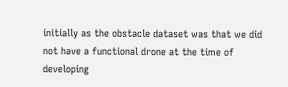initially as the obstacle dataset was that we did not have a functional drone at the time of developing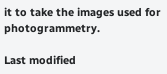it to take the images used for photogrammetry.

Last modified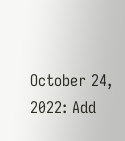October 24, 2022: Add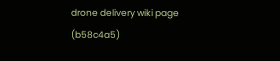drone delivery wiki page (b58c4a5)